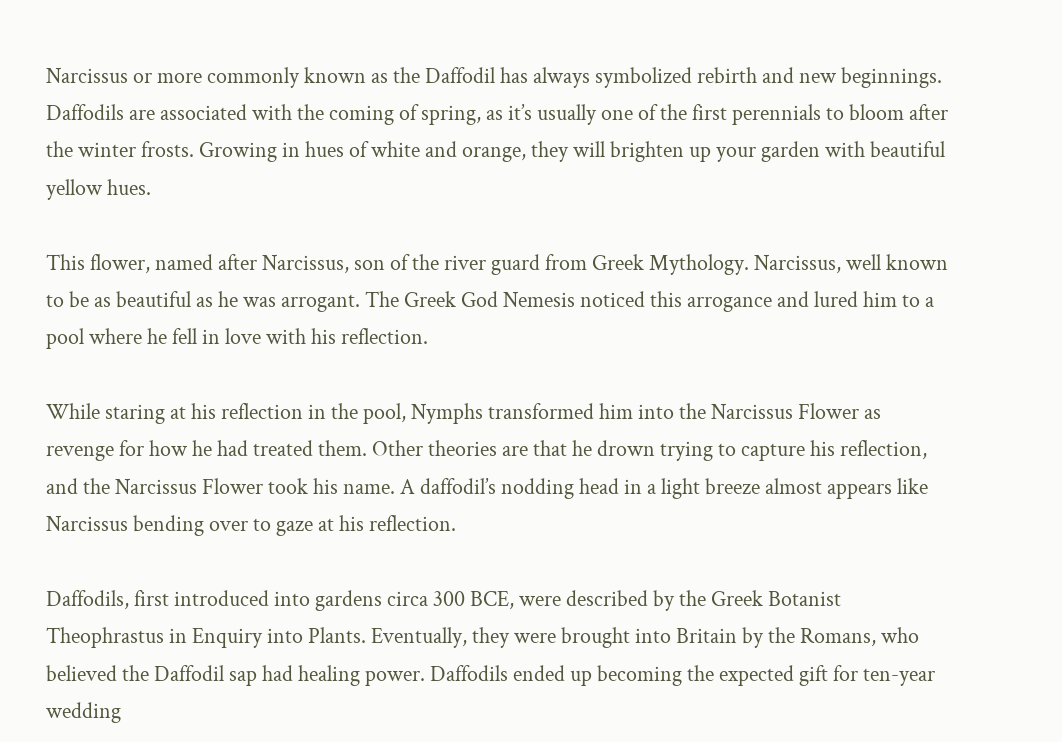Narcissus or more commonly known as the Daffodil has always symbolized rebirth and new beginnings. Daffodils are associated with the coming of spring, as it’s usually one of the first perennials to bloom after the winter frosts. Growing in hues of white and orange, they will brighten up your garden with beautiful yellow hues.

This flower, named after Narcissus, son of the river guard from Greek Mythology. Narcissus, well known to be as beautiful as he was arrogant. The Greek God Nemesis noticed this arrogance and lured him to a pool where he fell in love with his reflection.

While staring at his reflection in the pool, Nymphs transformed him into the Narcissus Flower as revenge for how he had treated them. Other theories are that he drown trying to capture his reflection, and the Narcissus Flower took his name. A daffodil’s nodding head in a light breeze almost appears like Narcissus bending over to gaze at his reflection.

Daffodils, first introduced into gardens circa 300 BCE, were described by the Greek Botanist Theophrastus in Enquiry into Plants. Eventually, they were brought into Britain by the Romans, who believed the Daffodil sap had healing power. Daffodils ended up becoming the expected gift for ten-year wedding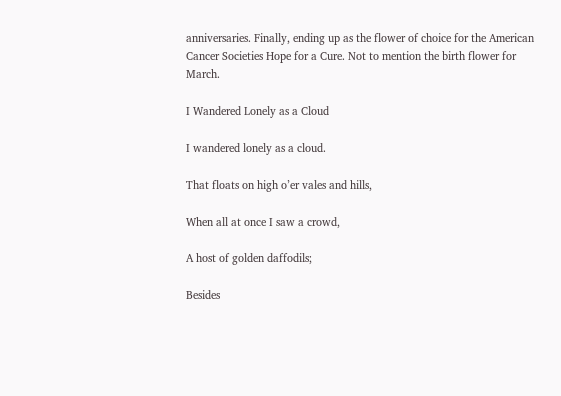anniversaries. Finally, ending up as the flower of choice for the American Cancer Societies Hope for a Cure. Not to mention the birth flower for March.

I Wandered Lonely as a Cloud

I wandered lonely as a cloud.

That floats on high o’er vales and hills,

When all at once I saw a crowd,

A host of golden daffodils;

Besides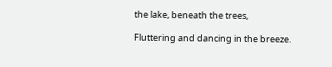the lake, beneath the trees,

Fluttering and dancing in the breeze.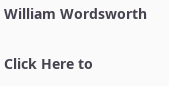William Wordsworth

Click Here to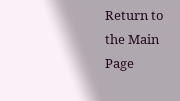Return to the Main Page